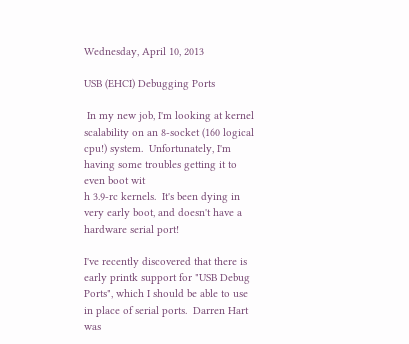Wednesday, April 10, 2013

USB (EHCI) Debugging Ports

 In my new job, I'm looking at kernel scalability on an 8-socket (160 logical cpu!) system.  Unfortunately, I'm having some troubles getting it to even boot wit
h 3.9-rc kernels.  It's been dying in very early boot, and doesn't have a hardware serial port!

I've recently discovered that there is early printk support for "USB Debug Ports", which I should be able to use in place of serial ports.  Darren Hart was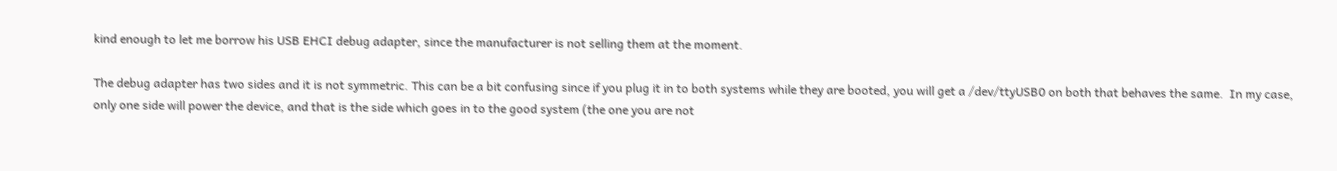kind enough to let me borrow his USB EHCI debug adapter, since the manufacturer is not selling them at the moment.

The debug adapter has two sides and it is not symmetric. This can be a bit confusing since if you plug it in to both systems while they are booted, you will get a /dev/ttyUSB0 on both that behaves the same.  In my case, only one side will power the device, and that is the side which goes in to the good system (the one you are not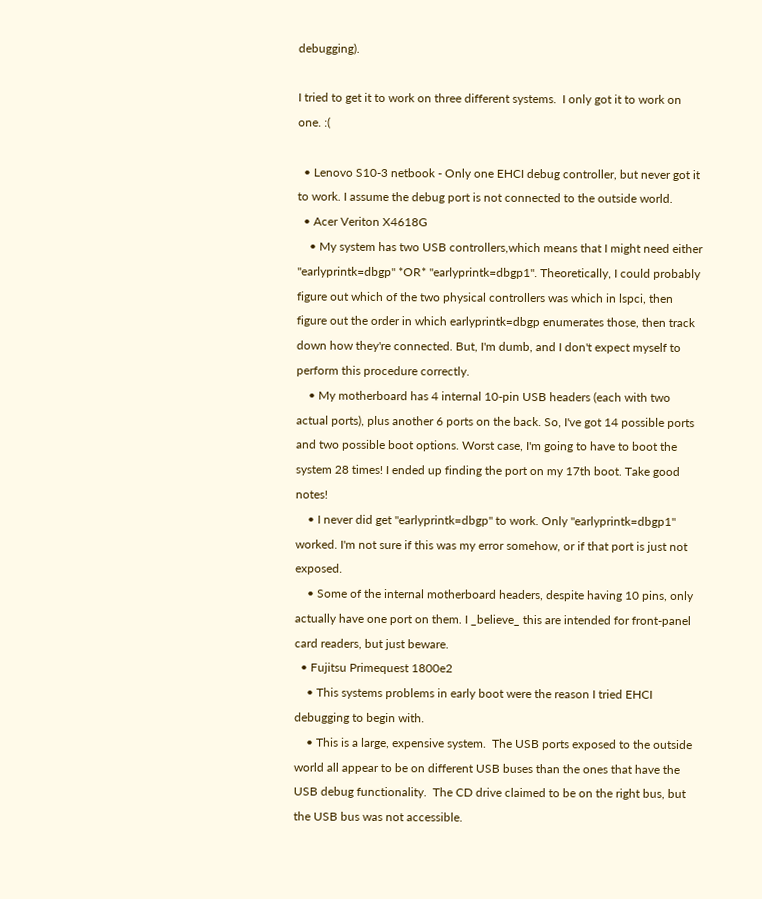debugging).

I tried to get it to work on three different systems.  I only got it to work on one. :(

  • Lenovo S10-3 netbook - Only one EHCI debug controller, but never got it to work. I assume the debug port is not connected to the outside world.
  • Acer Veriton X4618G
    • My system has two USB controllers,which means that I might need either "earlyprintk=dbgp" *OR* "earlyprintk=dbgp1". Theoretically, I could probably figure out which of the two physical controllers was which in lspci, then figure out the order in which earlyprintk=dbgp enumerates those, then track down how they're connected. But, I'm dumb, and I don't expect myself to perform this procedure correctly.
    • My motherboard has 4 internal 10-pin USB headers (each with two actual ports), plus another 6 ports on the back. So, I've got 14 possible ports and two possible boot options. Worst case, I'm going to have to boot the system 28 times! I ended up finding the port on my 17th boot. Take good notes!
    • I never did get "earlyprintk=dbgp" to work. Only "earlyprintk=dbgp1" worked. I'm not sure if this was my error somehow, or if that port is just not exposed.
    • Some of the internal motherboard headers, despite having 10 pins, only actually have one port on them. I _believe_ this are intended for front-panel card readers, but just beware.
  • Fujitsu Primequest 1800e2
    • This systems problems in early boot were the reason I tried EHCI debugging to begin with.
    • This is a large, expensive system.  The USB ports exposed to the outside world all appear to be on different USB buses than the ones that have the USB debug functionality.  The CD drive claimed to be on the right bus, but the USB bus was not accessible.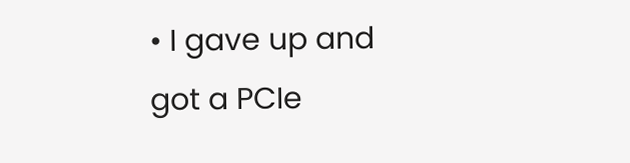• I gave up and got a PCIe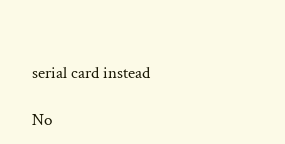serial card instead

No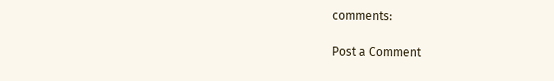comments:

Post a Comment